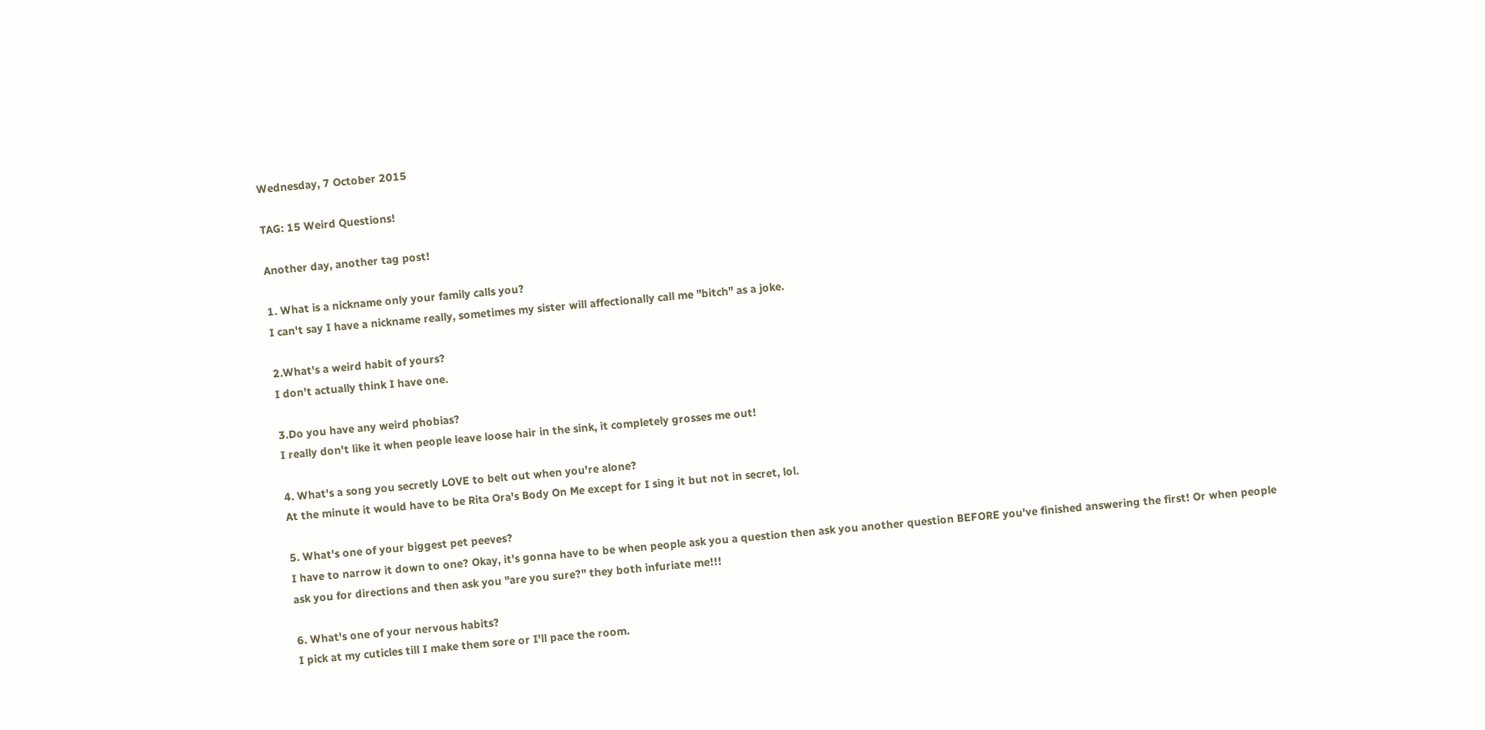Wednesday, 7 October 2015

TAG: 15 Weird Questions!

Another day, another tag post!

1. What is a nickname only your family calls you?
I can't say I have a nickname really, sometimes my sister will affectionally call me "bitch" as a joke.

2.What's a weird habit of yours?
I don't actually think I have one.

3.Do you have any weird phobias?
I really don't like it when people leave loose hair in the sink, it completely grosses me out!

4. What's a song you secretly LOVE to belt out when you're alone?
At the minute it would have to be Rita Ora's Body On Me except for I sing it but not in secret, lol.

5. What's one of your biggest pet peeves?
I have to narrow it down to one? Okay, it's gonna have to be when people ask you a question then ask you another question BEFORE you've finished answering the first! Or when people ask you for directions and then ask you "are you sure?" they both infuriate me!!!

6. What's one of your nervous habits?
I pick at my cuticles till I make them sore or I'll pace the room.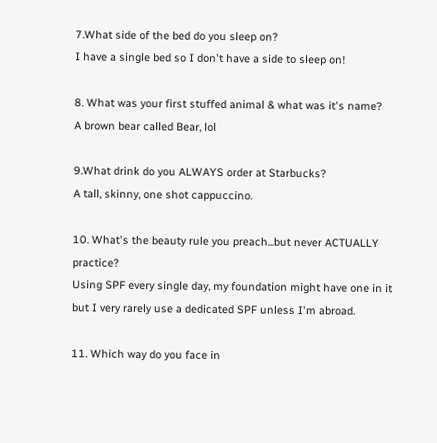7.What side of the bed do you sleep on?
I have a single bed so I don't have a side to sleep on!

8. What was your first stuffed animal & what was it's name?
A brown bear called Bear, lol

9.What drink do you ALWAYS order at Starbucks?
A tall, skinny, one shot cappuccino.

10. What's the beauty rule you preach...but never ACTUALLY practice?
Using SPF every single day, my foundation might have one in it but I very rarely use a dedicated SPF unless I'm abroad.

11. Which way do you face in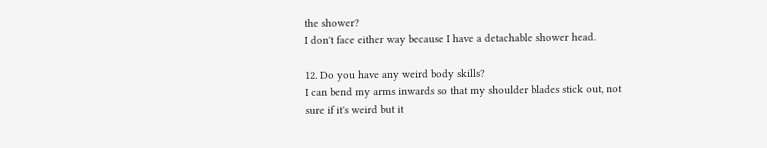the shower?
I don't face either way because I have a detachable shower head.

12. Do you have any weird body skills?
I can bend my arms inwards so that my shoulder blades stick out, not sure if it's weird but it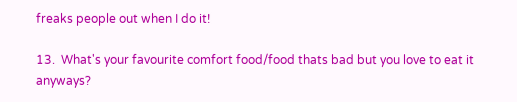freaks people out when I do it!

13.  What's your favourite comfort food/food thats bad but you love to eat it anyways?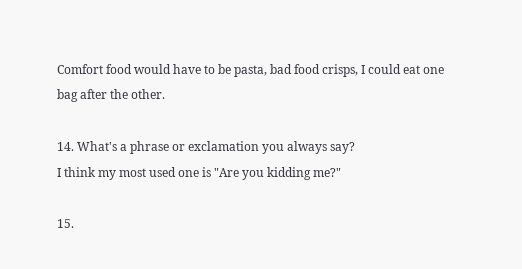Comfort food would have to be pasta, bad food crisps, I could eat one bag after the other.

14. What's a phrase or exclamation you always say?
I think my most used one is "Are you kidding me?"

15.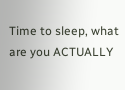Time to sleep, what are you ACTUALLY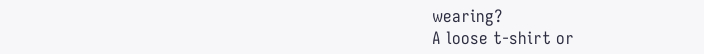wearing?
A loose t-shirt or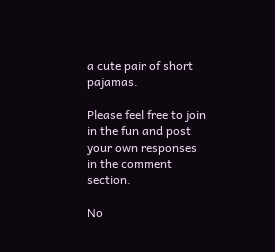a cute pair of short pajamas.

Please feel free to join in the fun and post your own responses in the comment section.

No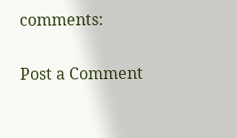comments:

Post a Comment